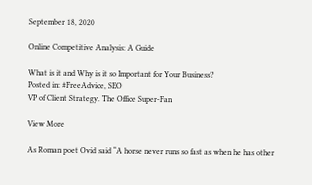September 18, 2020

Online Competitive Analysis: A Guide

What is it and Why is it so Important for Your Business?
Posted in: #FreeAdvice, SEO
VP of Client Strategy. The Office Super-Fan

View More

As Roman poet Ovid said “A horse never runs so fast as when he has other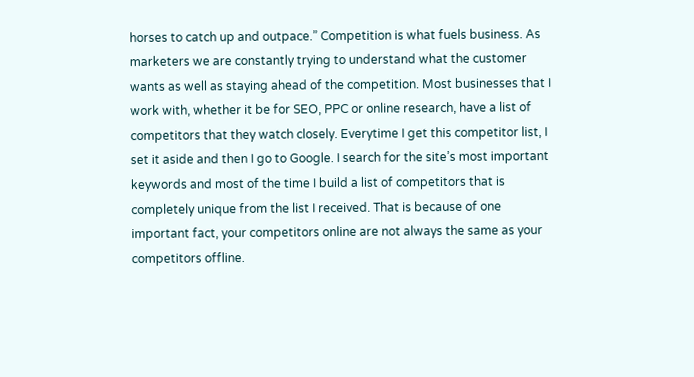horses to catch up and outpace.” Competition is what fuels business. As marketers we are constantly trying to understand what the customer wants as well as staying ahead of the competition. Most businesses that I work with, whether it be for SEO, PPC or online research, have a list of competitors that they watch closely. Everytime I get this competitor list, I set it aside and then I go to Google. I search for the site’s most important keywords and most of the time I build a list of competitors that is completely unique from the list I received. That is because of one important fact, your competitors online are not always the same as your competitors offline.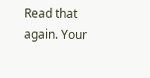Read that again. Your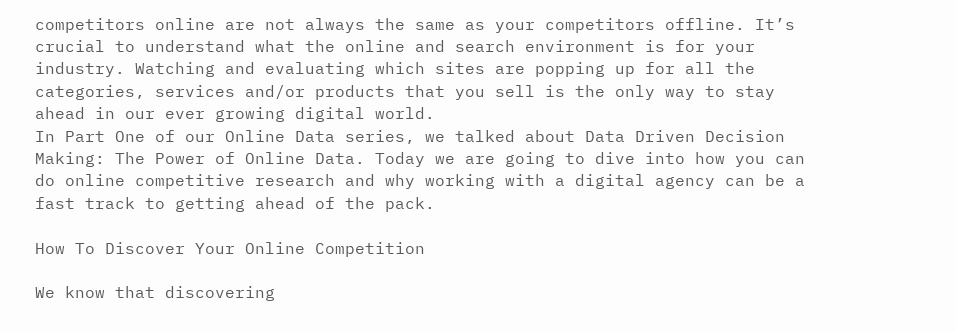competitors online are not always the same as your competitors offline. It’s crucial to understand what the online and search environment is for your industry. Watching and evaluating which sites are popping up for all the categories, services and/or products that you sell is the only way to stay ahead in our ever growing digital world.
In Part One of our Online Data series, we talked about Data Driven Decision Making: The Power of Online Data. Today we are going to dive into how you can do online competitive research and why working with a digital agency can be a fast track to getting ahead of the pack.

How To Discover Your Online Competition

We know that discovering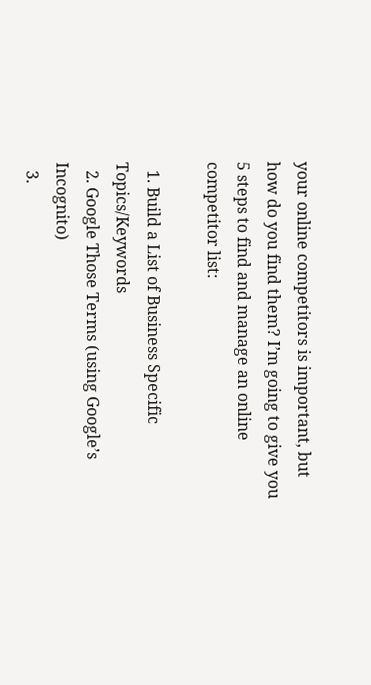your online competitors is important, but how do you find them? I’m going to give you 5 steps to find and manage an online competitor list:

  1. Build a List of Business Specific Topics/Keywords
  2. Google Those Terms (using Google’s Incognito)
  3.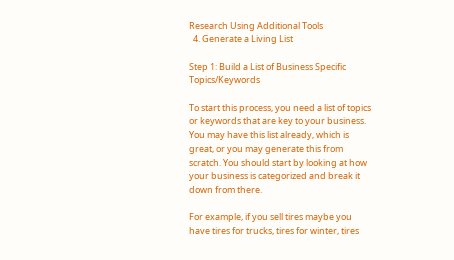Research Using Additional Tools
  4. Generate a Living List

Step 1: Build a List of Business Specific Topics/Keywords

To start this process, you need a list of topics or keywords that are key to your business. You may have this list already, which is great, or you may generate this from scratch. You should start by looking at how your business is categorized and break it down from there.

For example, if you sell tires maybe you have tires for trucks, tires for winter, tires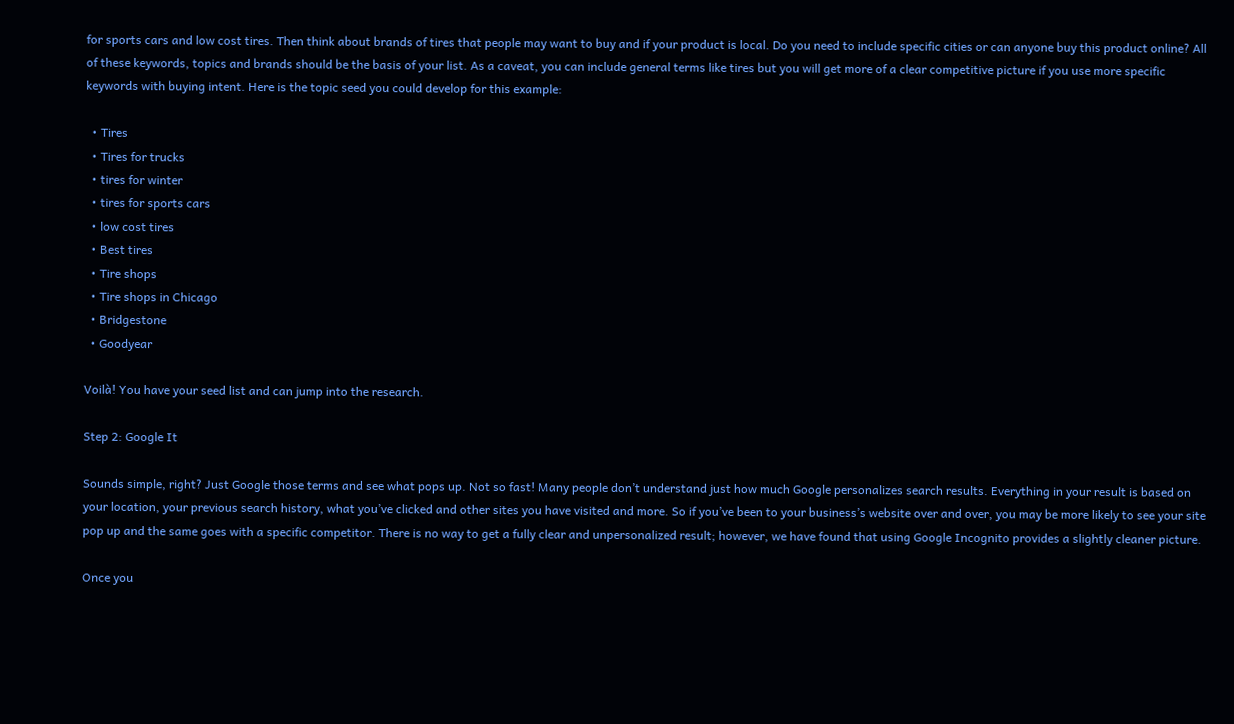for sports cars and low cost tires. Then think about brands of tires that people may want to buy and if your product is local. Do you need to include specific cities or can anyone buy this product online? All of these keywords, topics and brands should be the basis of your list. As a caveat, you can include general terms like tires but you will get more of a clear competitive picture if you use more specific keywords with buying intent. Here is the topic seed you could develop for this example:

  • Tires
  • Tires for trucks
  • tires for winter
  • tires for sports cars
  • low cost tires
  • Best tires
  • Tire shops
  • Tire shops in Chicago
  • Bridgestone
  • Goodyear

Voilà! You have your seed list and can jump into the research.

Step 2: Google It

Sounds simple, right? Just Google those terms and see what pops up. Not so fast! Many people don’t understand just how much Google personalizes search results. Everything in your result is based on your location, your previous search history, what you’ve clicked and other sites you have visited and more. So if you’ve been to your business’s website over and over, you may be more likely to see your site pop up and the same goes with a specific competitor. There is no way to get a fully clear and unpersonalized result; however, we have found that using Google Incognito provides a slightly cleaner picture.

Once you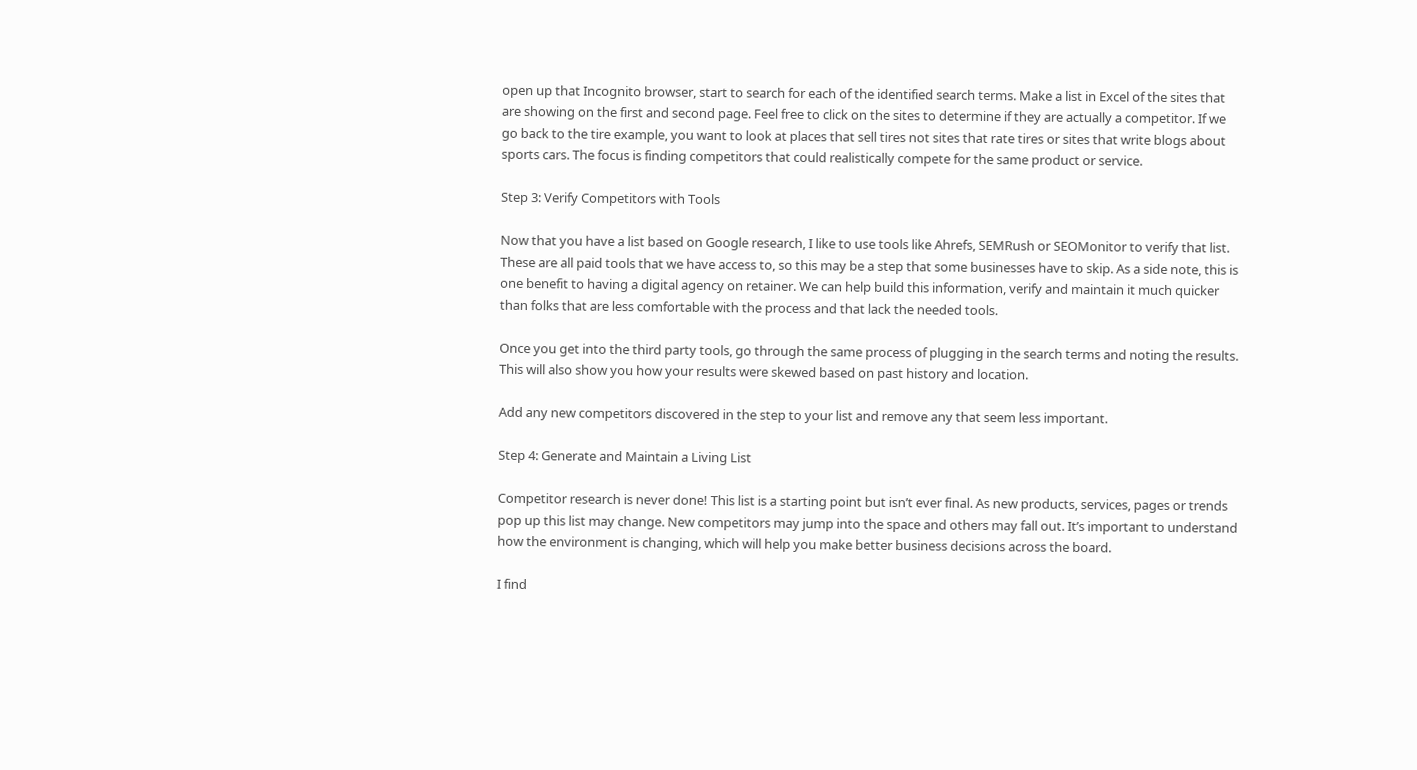open up that Incognito browser, start to search for each of the identified search terms. Make a list in Excel of the sites that are showing on the first and second page. Feel free to click on the sites to determine if they are actually a competitor. If we go back to the tire example, you want to look at places that sell tires not sites that rate tires or sites that write blogs about sports cars. The focus is finding competitors that could realistically compete for the same product or service.

Step 3: Verify Competitors with Tools

Now that you have a list based on Google research, I like to use tools like Ahrefs, SEMRush or SEOMonitor to verify that list. These are all paid tools that we have access to, so this may be a step that some businesses have to skip. As a side note, this is one benefit to having a digital agency on retainer. We can help build this information, verify and maintain it much quicker than folks that are less comfortable with the process and that lack the needed tools.

Once you get into the third party tools, go through the same process of plugging in the search terms and noting the results. This will also show you how your results were skewed based on past history and location.

Add any new competitors discovered in the step to your list and remove any that seem less important.

Step 4: Generate and Maintain a Living List

Competitor research is never done! This list is a starting point but isn’t ever final. As new products, services, pages or trends pop up this list may change. New competitors may jump into the space and others may fall out. It’s important to understand how the environment is changing, which will help you make better business decisions across the board.

I find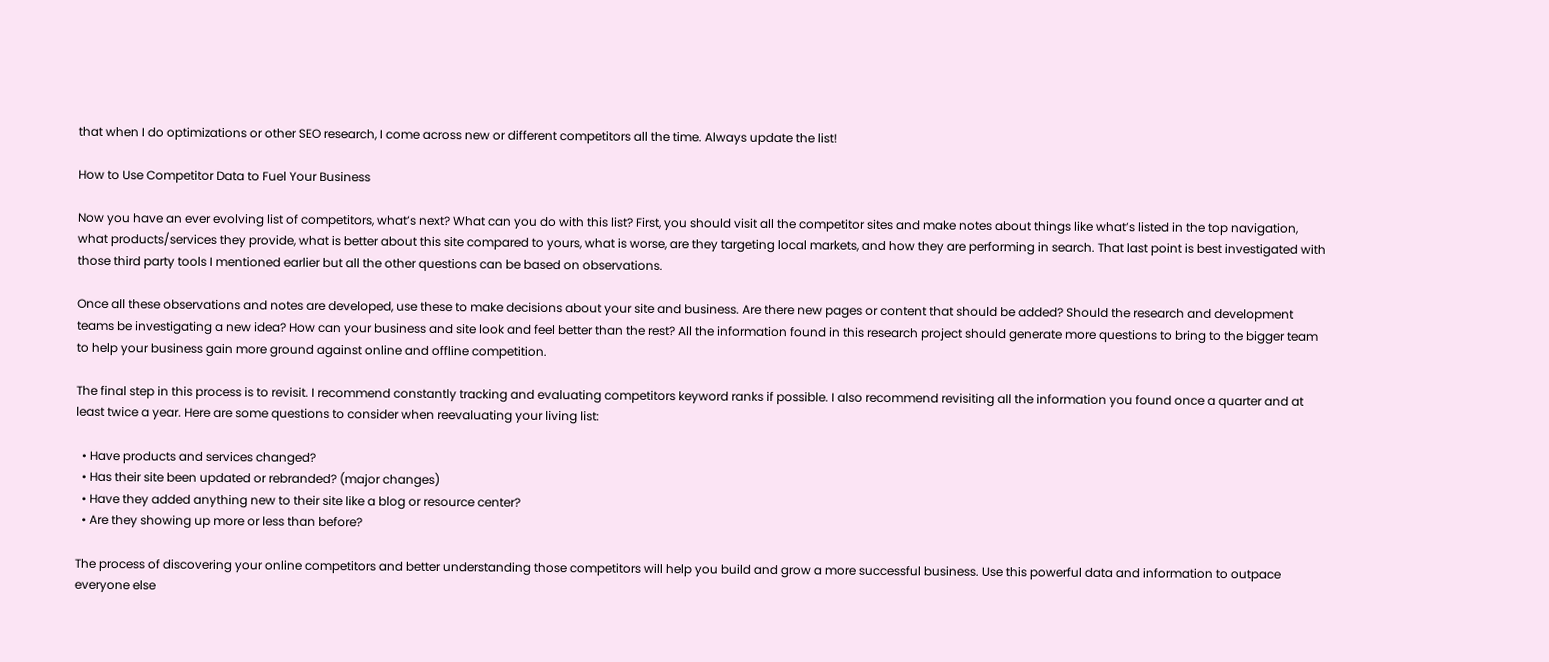that when I do optimizations or other SEO research, I come across new or different competitors all the time. Always update the list!

How to Use Competitor Data to Fuel Your Business

Now you have an ever evolving list of competitors, what’s next? What can you do with this list? First, you should visit all the competitor sites and make notes about things like what’s listed in the top navigation, what products/services they provide, what is better about this site compared to yours, what is worse, are they targeting local markets, and how they are performing in search. That last point is best investigated with those third party tools I mentioned earlier but all the other questions can be based on observations.

Once all these observations and notes are developed, use these to make decisions about your site and business. Are there new pages or content that should be added? Should the research and development teams be investigating a new idea? How can your business and site look and feel better than the rest? All the information found in this research project should generate more questions to bring to the bigger team to help your business gain more ground against online and offline competition.

The final step in this process is to revisit. I recommend constantly tracking and evaluating competitors keyword ranks if possible. I also recommend revisiting all the information you found once a quarter and at least twice a year. Here are some questions to consider when reevaluating your living list:

  • Have products and services changed?
  • Has their site been updated or rebranded? (major changes)
  • Have they added anything new to their site like a blog or resource center?
  • Are they showing up more or less than before?

The process of discovering your online competitors and better understanding those competitors will help you build and grow a more successful business. Use this powerful data and information to outpace everyone else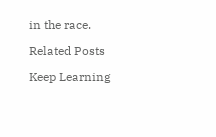in the race.

Related Posts

Keep Learning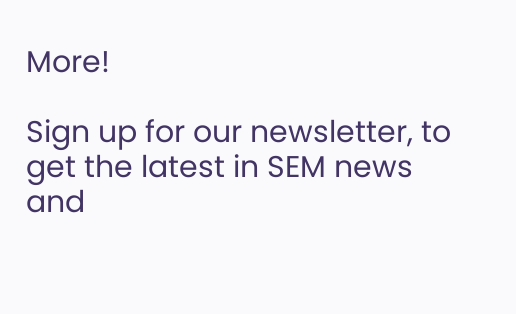More!

Sign up for our newsletter, to get the latest in SEM news and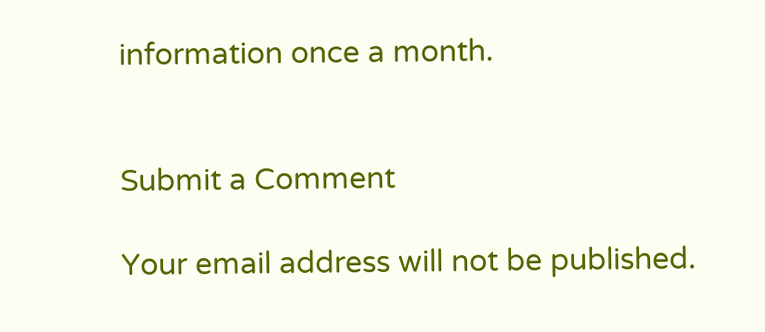information once a month.


Submit a Comment

Your email address will not be published.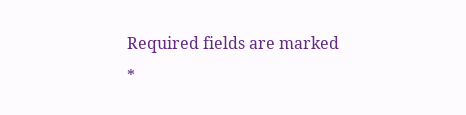Required fields are marked *